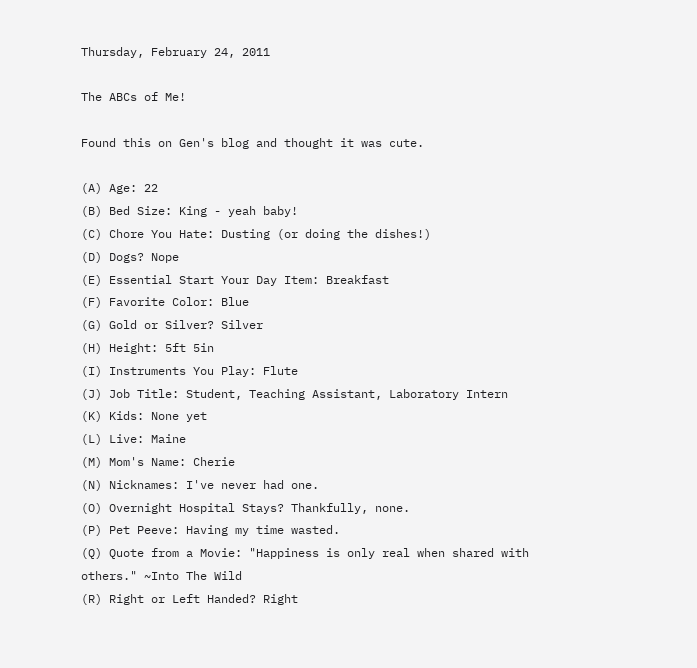Thursday, February 24, 2011

The ABCs of Me!

Found this on Gen's blog and thought it was cute.

(A) Age: 22
(B) Bed Size: King - yeah baby!
(C) Chore You Hate: Dusting (or doing the dishes!)
(D) Dogs? Nope
(E) Essential Start Your Day Item: Breakfast
(F) Favorite Color: Blue
(G) Gold or Silver? Silver
(H) Height: 5ft 5in
(I) Instruments You Play: Flute
(J) Job Title: Student, Teaching Assistant, Laboratory Intern
(K) Kids: None yet
(L) Live: Maine
(M) Mom's Name: Cherie
(N) Nicknames: I've never had one.
(O) Overnight Hospital Stays? Thankfully, none.
(P) Pet Peeve: Having my time wasted.
(Q) Quote from a Movie: "Happiness is only real when shared with others." ~Into The Wild
(R) Right or Left Handed? Right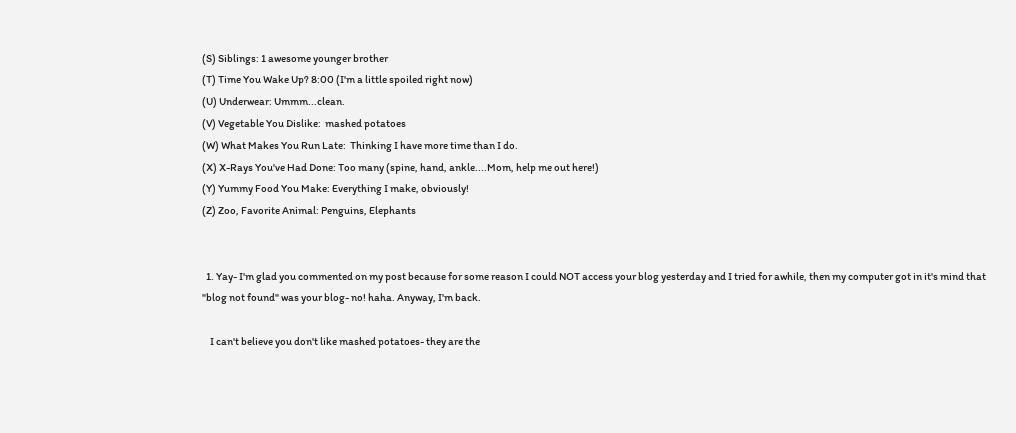(S) Siblings: 1 awesome younger brother
(T) Time You Wake Up? 8:00 (I'm a little spoiled right now)
(U) Underwear: Ummm...clean.
(V) Vegetable You Dislike:  mashed potatoes
(W) What Makes You Run Late:  Thinking I have more time than I do.
(X) X-Rays You've Had Done: Too many (spine, hand, ankle....Mom, help me out here!)
(Y) Yummy Food You Make: Everything I make, obviously!
(Z) Zoo, Favorite Animal: Penguins, Elephants


  1. Yay- I'm glad you commented on my post because for some reason I could NOT access your blog yesterday and I tried for awhile, then my computer got in it's mind that "blog not found" was your blog- no! haha. Anyway, I'm back.

    I can't believe you don't like mashed potatoes- they are the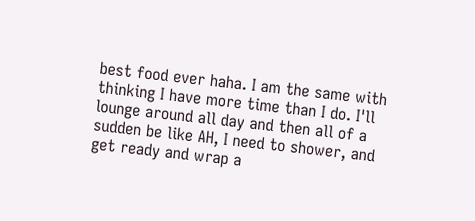best food ever haha. I am the same with thinking I have more time than I do. I'll lounge around all day and then all of a sudden be like AH, I need to shower, and get ready and wrap a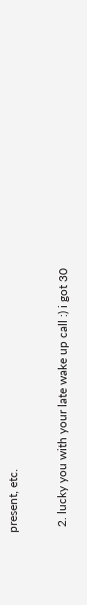present, etc.

  2. lucky you with your late wake up call :) i got 30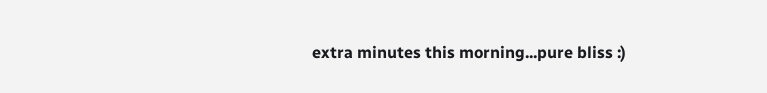extra minutes this morning...pure bliss :)